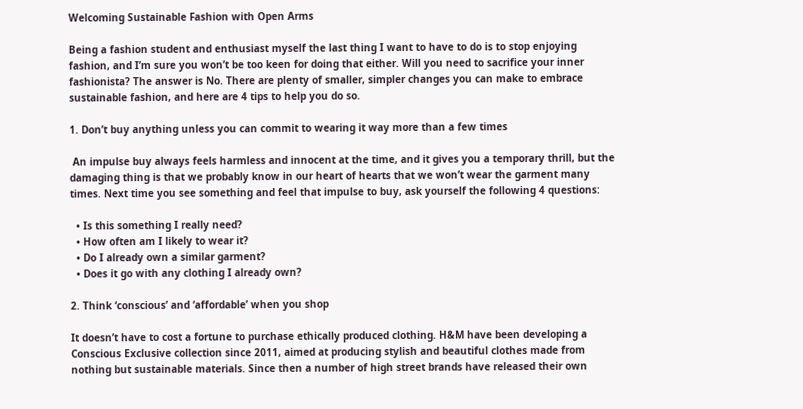Welcoming Sustainable Fashion with Open Arms

Being a fashion student and enthusiast myself the last thing I want to have to do is to stop enjoying fashion, and I’m sure you won’t be too keen for doing that either. Will you need to sacrifice your inner fashionista? The answer is No. There are plenty of smaller, simpler changes you can make to embrace sustainable fashion, and here are 4 tips to help you do so.

1. Don’t buy anything unless you can commit to wearing it way more than a few times

 An impulse buy always feels harmless and innocent at the time, and it gives you a temporary thrill, but the damaging thing is that we probably know in our heart of hearts that we won’t wear the garment many times. Next time you see something and feel that impulse to buy, ask yourself the following 4 questions:

  • Is this something I really need?
  • How often am I likely to wear it?
  • Do I already own a similar garment?
  • Does it go with any clothing I already own?

2. Think ‘conscious’ and ‘affordable’ when you shop

It doesn’t have to cost a fortune to purchase ethically produced clothing. H&M have been developing a Conscious Exclusive collection since 2011, aimed at producing stylish and beautiful clothes made from nothing but sustainable materials. Since then a number of high street brands have released their own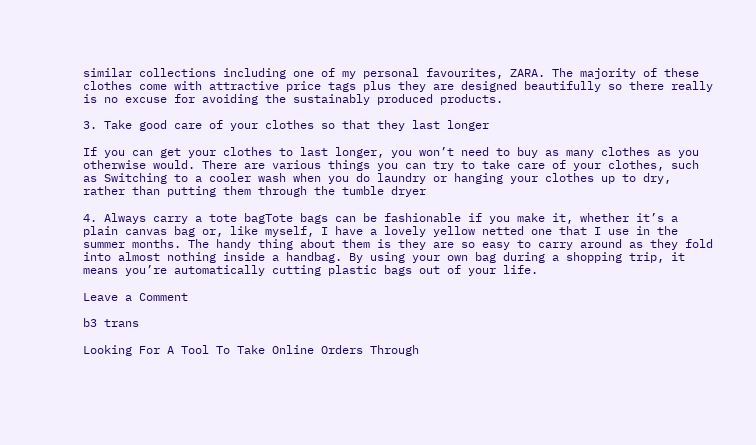similar collections including one of my personal favourites, ZARA. The majority of these clothes come with attractive price tags plus they are designed beautifully so there really is no excuse for avoiding the sustainably produced products.

3. Take good care of your clothes so that they last longer

If you can get your clothes to last longer, you won’t need to buy as many clothes as you otherwise would. There are various things you can try to take care of your clothes, such as Switching to a cooler wash when you do laundry or hanging your clothes up to dry, rather than putting them through the tumble dryer

4. Always carry a tote bagTote bags can be fashionable if you make it, whether it’s a plain canvas bag or, like myself, I have a lovely yellow netted one that I use in the summer months. The handy thing about them is they are so easy to carry around as they fold into almost nothing inside a handbag. By using your own bag during a shopping trip, it means you’re automatically cutting plastic bags out of your life.

Leave a Comment

b3 trans

Looking For A Tool To Take Online Orders Through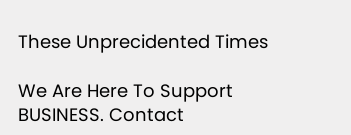These Unprecidented Times

We Are Here To Support BUSINESS. Contact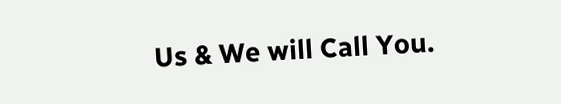Us & We will Call You.